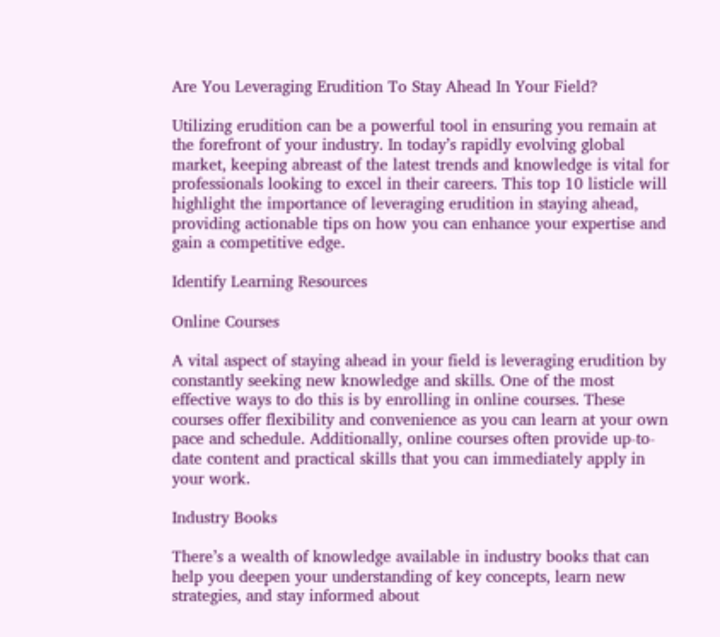Are You Leveraging Erudition To Stay Ahead In Your Field?

Utilizing erudition can be a powerful tool in ensuring you remain at the forefront of your industry. In today’s rapidly evolving global market, keeping abreast of the latest trends and knowledge is vital for professionals looking to excel in their careers. This top 10 listicle will highlight the importance of leveraging erudition in staying ahead, providing actionable tips on how you can enhance your expertise and gain a competitive edge.

Identify Learning Resources

Online Courses

A vital aspect of staying ahead in your field is leveraging erudition by constantly seeking new knowledge and skills. One of the most effective ways to do this is by enrolling in online courses. These courses offer flexibility and convenience as you can learn at your own pace and schedule. Additionally, online courses often provide up-to-date content and practical skills that you can immediately apply in your work.

Industry Books

There’s a wealth of knowledge available in industry books that can help you deepen your understanding of key concepts, learn new strategies, and stay informed about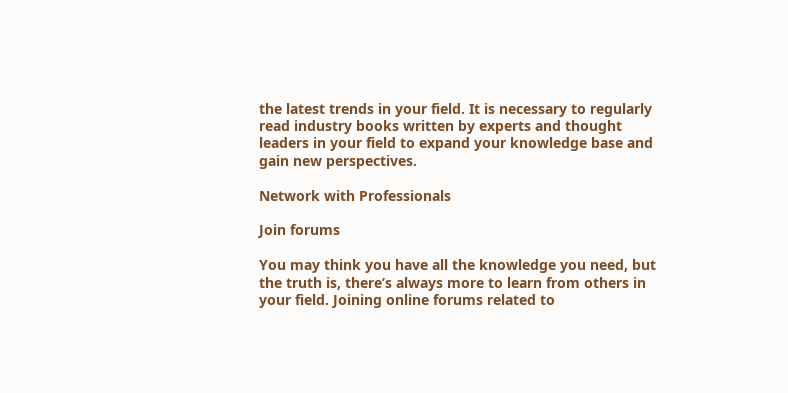the latest trends in your field. It is necessary to regularly read industry books written by experts and thought leaders in your field to expand your knowledge base and gain new perspectives.

Network with Professionals

Join forums

You may think you have all the knowledge you need, but the truth is, there’s always more to learn from others in your field. Joining online forums related to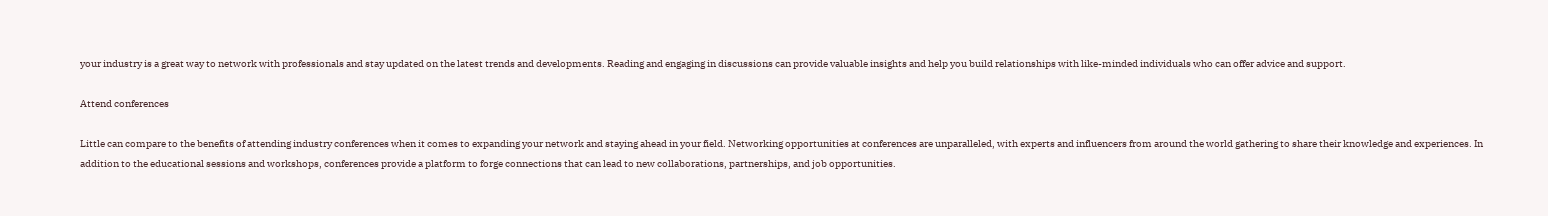your industry is a great way to network with professionals and stay updated on the latest trends and developments. Reading and engaging in discussions can provide valuable insights and help you build relationships with like-minded individuals who can offer advice and support.

Attend conferences

Little can compare to the benefits of attending industry conferences when it comes to expanding your network and staying ahead in your field. Networking opportunities at conferences are unparalleled, with experts and influencers from around the world gathering to share their knowledge and experiences. In addition to the educational sessions and workshops, conferences provide a platform to forge connections that can lead to new collaborations, partnerships, and job opportunities.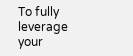To fully leverage your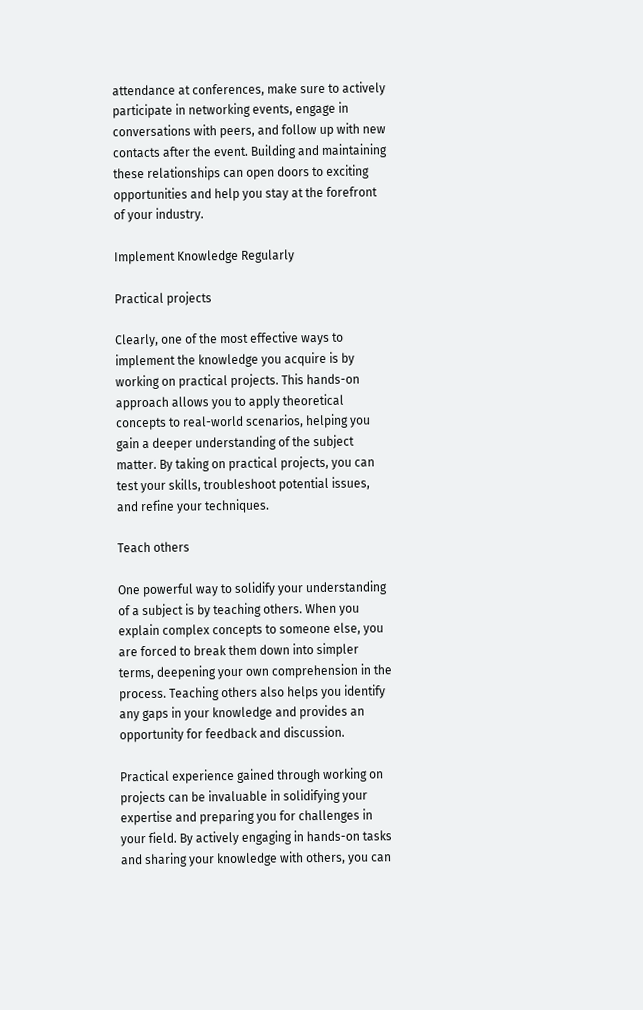attendance at conferences, make sure to actively participate in networking events, engage in conversations with peers, and follow up with new contacts after the event. Building and maintaining these relationships can open doors to exciting opportunities and help you stay at the forefront of your industry.

Implement Knowledge Regularly

Practical projects

Clearly, one of the most effective ways to implement the knowledge you acquire is by working on practical projects. This hands-on approach allows you to apply theoretical concepts to real-world scenarios, helping you gain a deeper understanding of the subject matter. By taking on practical projects, you can test your skills, troubleshoot potential issues, and refine your techniques.

Teach others

One powerful way to solidify your understanding of a subject is by teaching others. When you explain complex concepts to someone else, you are forced to break them down into simpler terms, deepening your own comprehension in the process. Teaching others also helps you identify any gaps in your knowledge and provides an opportunity for feedback and discussion.

Practical experience gained through working on projects can be invaluable in solidifying your expertise and preparing you for challenges in your field. By actively engaging in hands-on tasks and sharing your knowledge with others, you can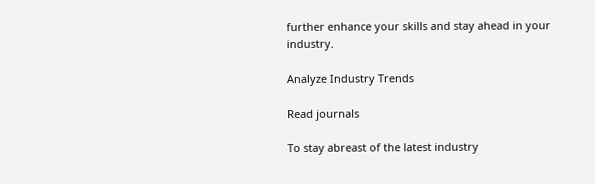further enhance your skills and stay ahead in your industry.

Analyze Industry Trends

Read journals

To stay abreast of the latest industry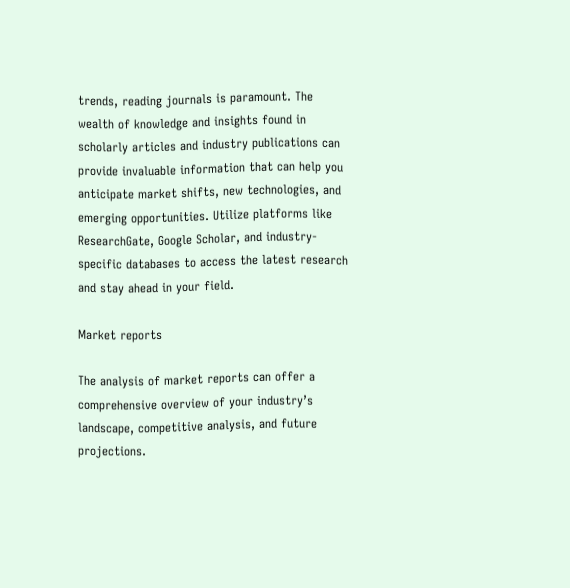trends, reading journals is paramount. The wealth of knowledge and insights found in scholarly articles and industry publications can provide invaluable information that can help you anticipate market shifts, new technologies, and emerging opportunities. Utilize platforms like ResearchGate, Google Scholar, and industry-specific databases to access the latest research and stay ahead in your field.

Market reports

The analysis of market reports can offer a comprehensive overview of your industry’s landscape, competitive analysis, and future projections.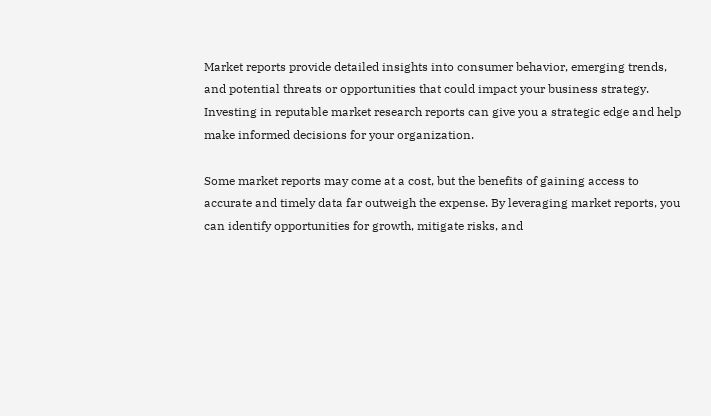Market reports provide detailed insights into consumer behavior, emerging trends, and potential threats or opportunities that could impact your business strategy. Investing in reputable market research reports can give you a strategic edge and help make informed decisions for your organization.

Some market reports may come at a cost, but the benefits of gaining access to accurate and timely data far outweigh the expense. By leveraging market reports, you can identify opportunities for growth, mitigate risks, and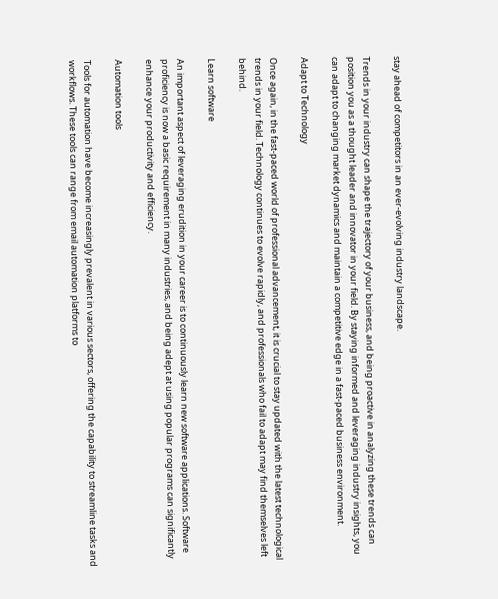stay ahead of competitors in an ever-evolving industry landscape.

Trends in your industry can shape the trajectory of your business, and being proactive in analyzing these trends can position you as a thought leader and innovator in your field. By staying informed and leveraging industry insights, you can adapt to changing market dynamics and maintain a competitive edge in a fast-paced business environment.

Adapt to Technology

Once again, in the fast-paced world of professional advancement, it is crucial to stay updated with the latest technological trends in your field. Technology continues to evolve rapidly, and professionals who fail to adapt may find themselves left behind.

Learn software

An important aspect of leveraging erudition in your career is to continuously learn new software applications. Software proficiency is now a basic requirement in many industries, and being adept at using popular programs can significantly enhance your productivity and efficiency.

Automation tools

Tools for automation have become increasingly prevalent in various sectors, offering the capability to streamline tasks and workflows. These tools can range from email automation platforms to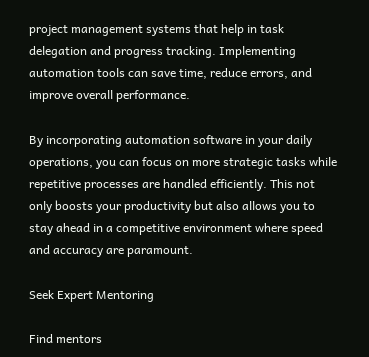project management systems that help in task delegation and progress tracking. Implementing automation tools can save time, reduce errors, and improve overall performance.

By incorporating automation software in your daily operations, you can focus on more strategic tasks while repetitive processes are handled efficiently. This not only boosts your productivity but also allows you to stay ahead in a competitive environment where speed and accuracy are paramount.

Seek Expert Mentoring

Find mentors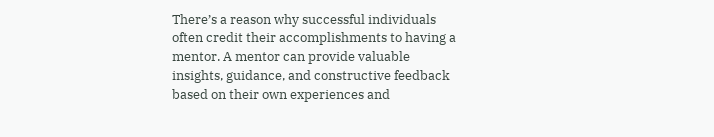There’s a reason why successful individuals often credit their accomplishments to having a mentor. A mentor can provide valuable insights, guidance, and constructive feedback based on their own experiences and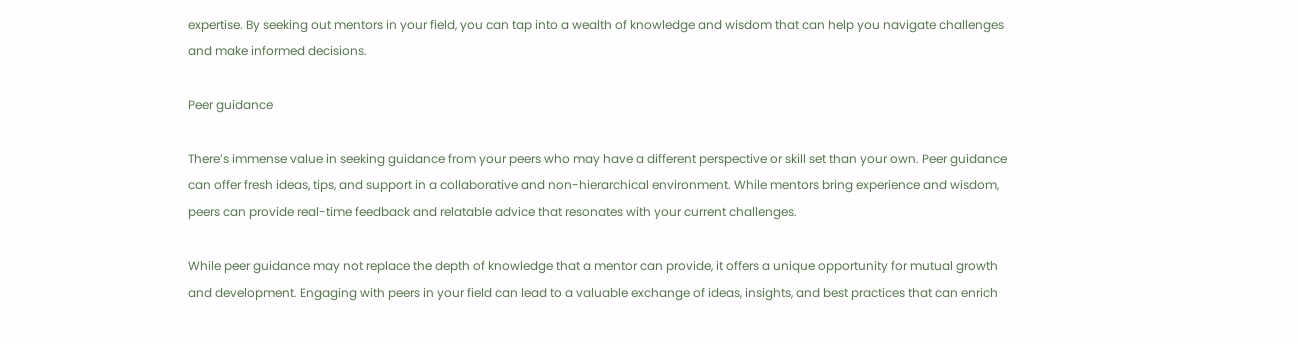expertise. By seeking out mentors in your field, you can tap into a wealth of knowledge and wisdom that can help you navigate challenges and make informed decisions.

Peer guidance

There’s immense value in seeking guidance from your peers who may have a different perspective or skill set than your own. Peer guidance can offer fresh ideas, tips, and support in a collaborative and non-hierarchical environment. While mentors bring experience and wisdom, peers can provide real-time feedback and relatable advice that resonates with your current challenges.

While peer guidance may not replace the depth of knowledge that a mentor can provide, it offers a unique opportunity for mutual growth and development. Engaging with peers in your field can lead to a valuable exchange of ideas, insights, and best practices that can enrich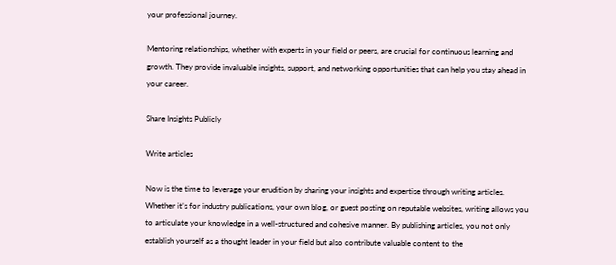your professional journey.

Mentoring relationships, whether with experts in your field or peers, are crucial for continuous learning and growth. They provide invaluable insights, support, and networking opportunities that can help you stay ahead in your career.

Share Insights Publicly

Write articles

Now is the time to leverage your erudition by sharing your insights and expertise through writing articles. Whether it’s for industry publications, your own blog, or guest posting on reputable websites, writing allows you to articulate your knowledge in a well-structured and cohesive manner. By publishing articles, you not only establish yourself as a thought leader in your field but also contribute valuable content to the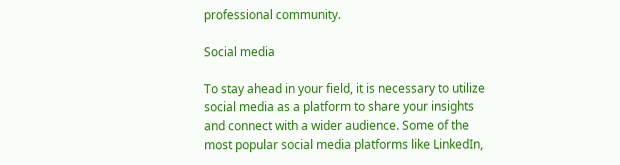professional community.

Social media

To stay ahead in your field, it is necessary to utilize social media as a platform to share your insights and connect with a wider audience. Some of the most popular social media platforms like LinkedIn,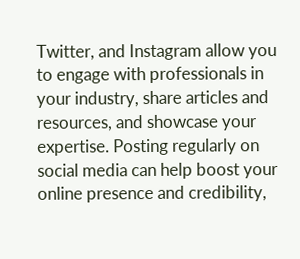Twitter, and Instagram allow you to engage with professionals in your industry, share articles and resources, and showcase your expertise. Posting regularly on social media can help boost your online presence and credibility,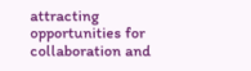attracting opportunities for collaboration and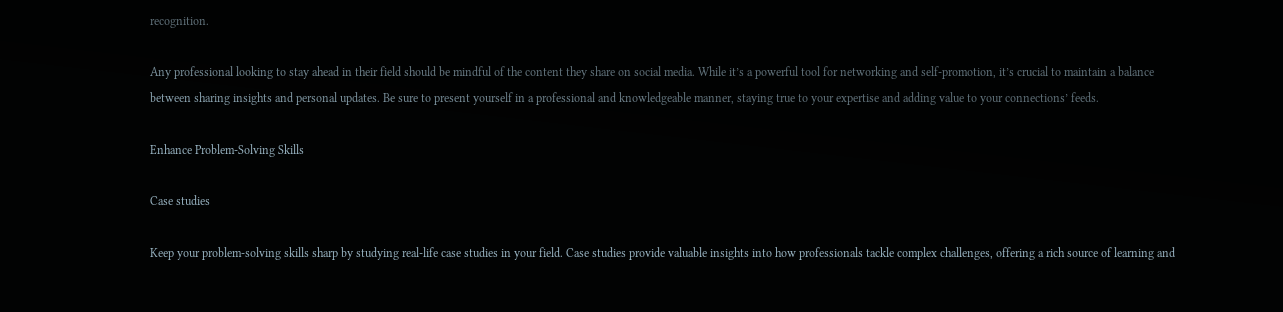recognition.

Any professional looking to stay ahead in their field should be mindful of the content they share on social media. While it’s a powerful tool for networking and self-promotion, it’s crucial to maintain a balance between sharing insights and personal updates. Be sure to present yourself in a professional and knowledgeable manner, staying true to your expertise and adding value to your connections’ feeds.

Enhance Problem-Solving Skills

Case studies

Keep your problem-solving skills sharp by studying real-life case studies in your field. Case studies provide valuable insights into how professionals tackle complex challenges, offering a rich source of learning and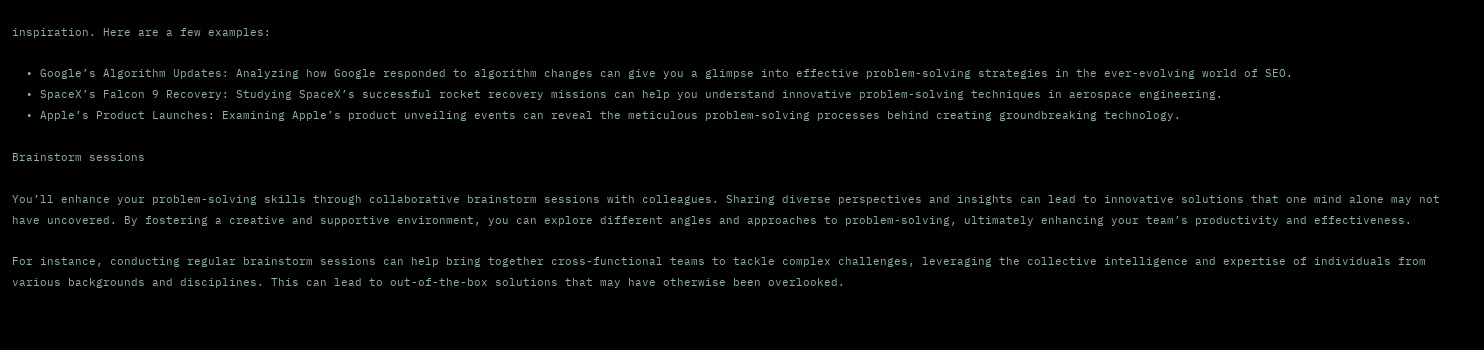inspiration. Here are a few examples:

  • Google’s Algorithm Updates: Analyzing how Google responded to algorithm changes can give you a glimpse into effective problem-solving strategies in the ever-evolving world of SEO.
  • SpaceX’s Falcon 9 Recovery: Studying SpaceX’s successful rocket recovery missions can help you understand innovative problem-solving techniques in aerospace engineering.
  • Apple’s Product Launches: Examining Apple’s product unveiling events can reveal the meticulous problem-solving processes behind creating groundbreaking technology.

Brainstorm sessions

You’ll enhance your problem-solving skills through collaborative brainstorm sessions with colleagues. Sharing diverse perspectives and insights can lead to innovative solutions that one mind alone may not have uncovered. By fostering a creative and supportive environment, you can explore different angles and approaches to problem-solving, ultimately enhancing your team’s productivity and effectiveness.

For instance, conducting regular brainstorm sessions can help bring together cross-functional teams to tackle complex challenges, leveraging the collective intelligence and expertise of individuals from various backgrounds and disciplines. This can lead to out-of-the-box solutions that may have otherwise been overlooked.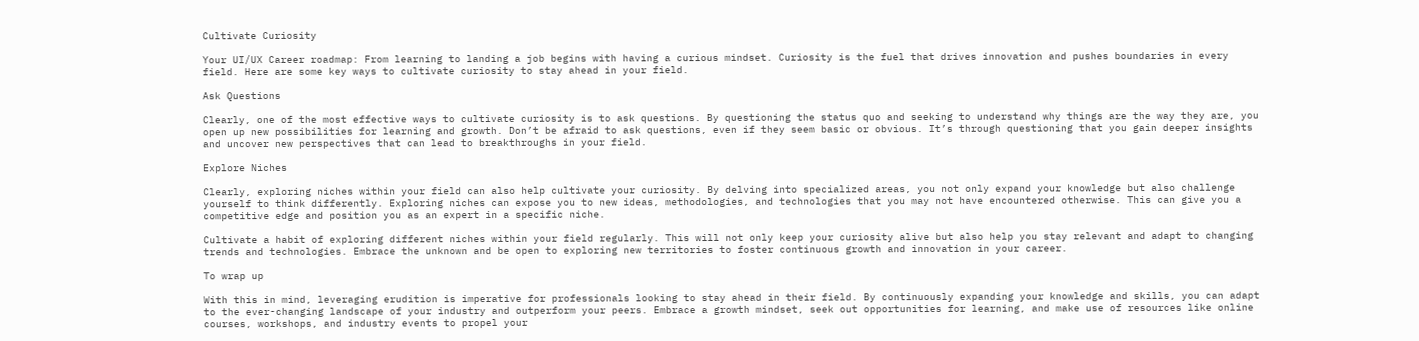Cultivate Curiosity

Your UI/UX Career roadmap: From learning to landing a job begins with having a curious mindset. Curiosity is the fuel that drives innovation and pushes boundaries in every field. Here are some key ways to cultivate curiosity to stay ahead in your field.

Ask Questions

Clearly, one of the most effective ways to cultivate curiosity is to ask questions. By questioning the status quo and seeking to understand why things are the way they are, you open up new possibilities for learning and growth. Don’t be afraid to ask questions, even if they seem basic or obvious. It’s through questioning that you gain deeper insights and uncover new perspectives that can lead to breakthroughs in your field.

Explore Niches

Clearly, exploring niches within your field can also help cultivate your curiosity. By delving into specialized areas, you not only expand your knowledge but also challenge yourself to think differently. Exploring niches can expose you to new ideas, methodologies, and technologies that you may not have encountered otherwise. This can give you a competitive edge and position you as an expert in a specific niche.

Cultivate a habit of exploring different niches within your field regularly. This will not only keep your curiosity alive but also help you stay relevant and adapt to changing trends and technologies. Embrace the unknown and be open to exploring new territories to foster continuous growth and innovation in your career.

To wrap up

With this in mind, leveraging erudition is imperative for professionals looking to stay ahead in their field. By continuously expanding your knowledge and skills, you can adapt to the ever-changing landscape of your industry and outperform your peers. Embrace a growth mindset, seek out opportunities for learning, and make use of resources like online courses, workshops, and industry events to propel your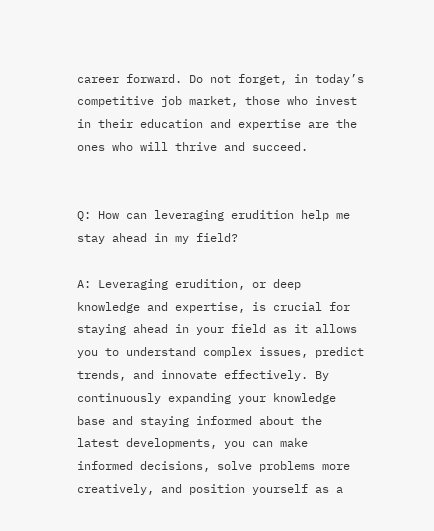career forward. Do not forget, in today’s competitive job market, those who invest in their education and expertise are the ones who will thrive and succeed.


Q: How can leveraging erudition help me stay ahead in my field?

A: Leveraging erudition, or deep knowledge and expertise, is crucial for staying ahead in your field as it allows you to understand complex issues, predict trends, and innovate effectively. By continuously expanding your knowledge base and staying informed about the latest developments, you can make informed decisions, solve problems more creatively, and position yourself as a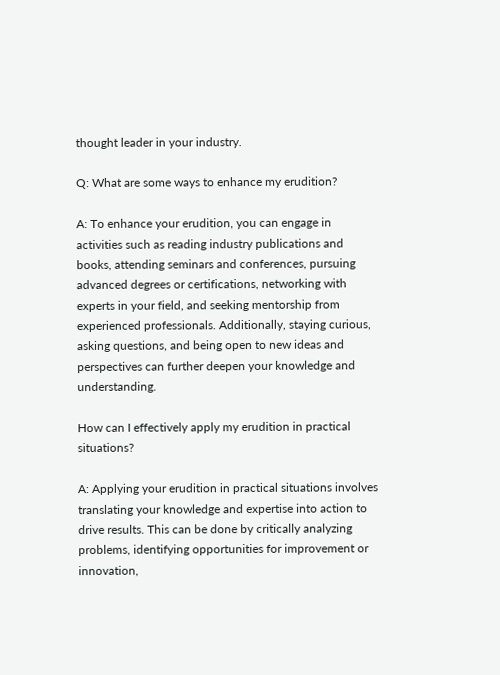thought leader in your industry.

Q: What are some ways to enhance my erudition?

A: To enhance your erudition, you can engage in activities such as reading industry publications and books, attending seminars and conferences, pursuing advanced degrees or certifications, networking with experts in your field, and seeking mentorship from experienced professionals. Additionally, staying curious, asking questions, and being open to new ideas and perspectives can further deepen your knowledge and understanding.

How can I effectively apply my erudition in practical situations?

A: Applying your erudition in practical situations involves translating your knowledge and expertise into action to drive results. This can be done by critically analyzing problems, identifying opportunities for improvement or innovation,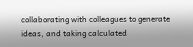collaborating with colleagues to generate ideas, and taking calculated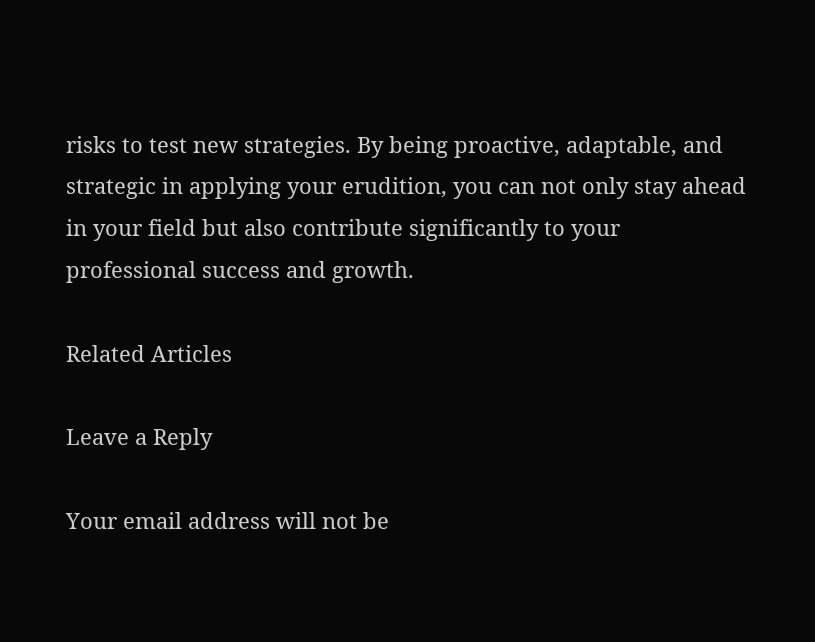risks to test new strategies. By being proactive, adaptable, and strategic in applying your erudition, you can not only stay ahead in your field but also contribute significantly to your professional success and growth.

Related Articles

Leave a Reply

Your email address will not be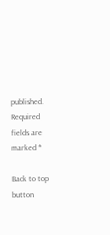published. Required fields are marked *

Back to top button